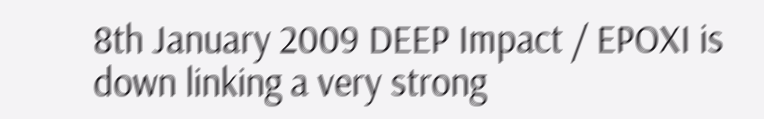8th January 2009 DEEP Impact / EPOXI is down linking a very strong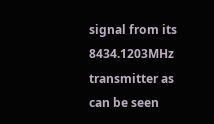signal from its 8434.1203MHz transmitter as can be seen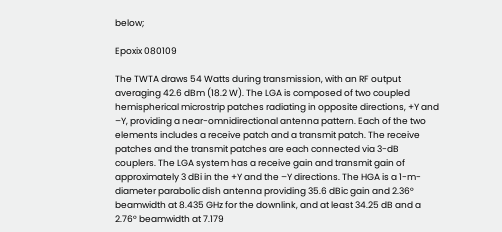below;

Epoxix 080109

The TWTA draws 54 Watts during transmission, with an RF output averaging 42.6 dBm (18.2 W). The LGA is composed of two coupled hemispherical microstrip patches radiating in opposite directions, +Y and –Y, providing a near-omnidirectional antenna pattern. Each of the two elements includes a receive patch and a transmit patch. The receive patches and the transmit patches are each connected via 3-dB couplers. The LGA system has a receive gain and transmit gain of approximately 3 dBi in the +Y and the –Y directions. The HGA is a 1-m-diameter parabolic dish antenna providing 35.6 dBic gain and 2.36° beamwidth at 8.435 GHz for the downlink, and at least 34.25 dB and a 2.76° beamwidth at 7.179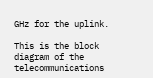GHz for the uplink.

This is the block diagram of the telecommunications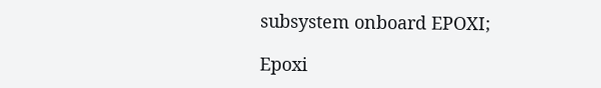subsystem onboard EPOXI;

Epoxi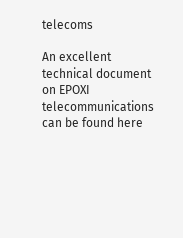telecoms

An excellent technical document on EPOXI telecommunications can be found here